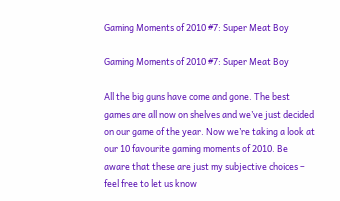Gaming Moments of 2010 #7: Super Meat Boy

Gaming Moments of 2010 #7: Super Meat Boy

All the big guns have come and gone. The best games are all now on shelves and we’ve just decided on our game of the year. Now we’re taking a look at our 10 favourite gaming moments of 2010. Be aware that these are just my subjective choices – feel free to let us know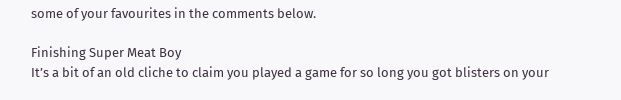some of your favourites in the comments below.

Finishing Super Meat Boy
It’s a bit of an old cliche to claim you played a game for so long you got blisters on your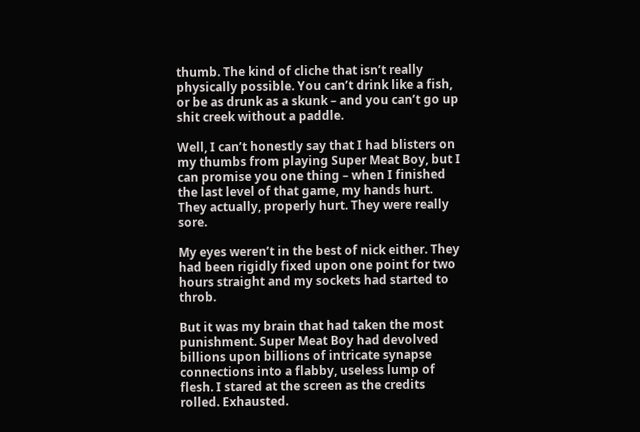thumb. The kind of cliche that isn’t really physically possible. You can’t drink like a fish, or be as drunk as a skunk – and you can’t go up shit creek without a paddle.

Well, I can’t honestly say that I had blisters on my thumbs from playing Super Meat Boy, but I can promise you one thing – when I finished the last level of that game, my hands hurt. They actually, properly hurt. They were really sore.

My eyes weren’t in the best of nick either. They had been rigidly fixed upon one point for two hours straight and my sockets had started to throb.

But it was my brain that had taken the most punishment. Super Meat Boy had devolved billions upon billions of intricate synapse connections into a flabby, useless lump of flesh. I stared at the screen as the credits rolled. Exhausted.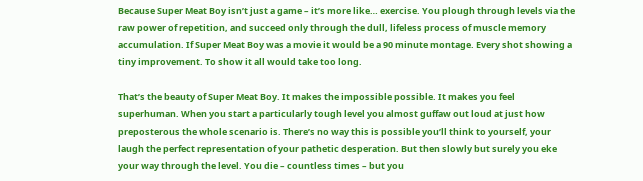Because Super Meat Boy isn’t just a game – it’s more like… exercise. You plough through levels via the raw power of repetition, and succeed only through the dull, lifeless process of muscle memory accumulation. If Super Meat Boy was a movie it would be a 90 minute montage. Every shot showing a tiny improvement. To show it all would take too long.

That’s the beauty of Super Meat Boy. It makes the impossible possible. It makes you feel superhuman. When you start a particularly tough level you almost guffaw out loud at just how preposterous the whole scenario is. There’s no way this is possible you’ll think to yourself, your laugh the perfect representation of your pathetic desperation. But then slowly but surely you eke your way through the level. You die – countless times – but you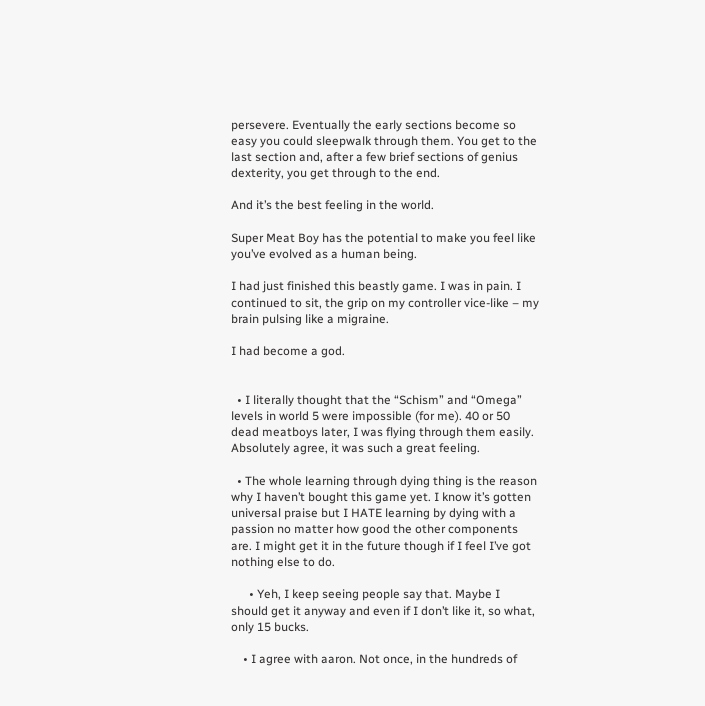persevere. Eventually the early sections become so easy you could sleepwalk through them. You get to the last section and, after a few brief sections of genius dexterity, you get through to the end.

And it’s the best feeling in the world.

Super Meat Boy has the potential to make you feel like you’ve evolved as a human being.

I had just finished this beastly game. I was in pain. I continued to sit, the grip on my controller vice-like – my brain pulsing like a migraine.

I had become a god.


  • I literally thought that the “Schism” and “Omega” levels in world 5 were impossible (for me). 40 or 50 dead meatboys later, I was flying through them easily. Absolutely agree, it was such a great feeling.

  • The whole learning through dying thing is the reason why I haven’t bought this game yet. I know it’s gotten universal praise but I HATE learning by dying with a passion no matter how good the other components are. I might get it in the future though if I feel I’ve got nothing else to do.

      • Yeh, I keep seeing people say that. Maybe I should get it anyway and even if I don’t like it, so what, only 15 bucks.

    • I agree with aaron. Not once, in the hundreds of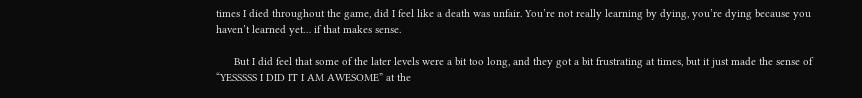times I died throughout the game, did I feel like a death was unfair. You’re not really learning by dying, you’re dying because you haven’t learned yet… if that makes sense.

      But I did feel that some of the later levels were a bit too long, and they got a bit frustrating at times, but it just made the sense of “YESSSSS I DID IT I AM AWESOME” at the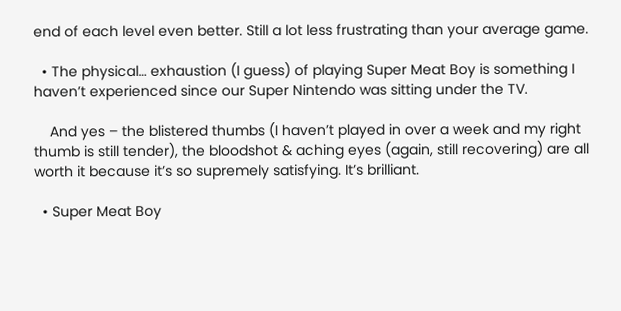end of each level even better. Still a lot less frustrating than your average game.

  • The physical… exhaustion (I guess) of playing Super Meat Boy is something I haven’t experienced since our Super Nintendo was sitting under the TV.

    And yes – the blistered thumbs (I haven’t played in over a week and my right thumb is still tender), the bloodshot & aching eyes (again, still recovering) are all worth it because it’s so supremely satisfying. It’s brilliant.

  • Super Meat Boy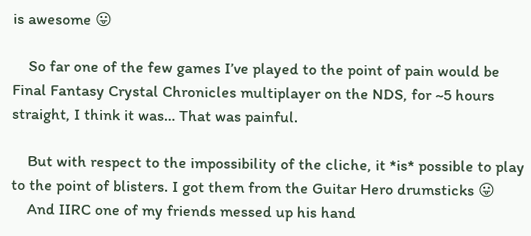is awesome 😛

    So far one of the few games I’ve played to the point of pain would be Final Fantasy Crystal Chronicles multiplayer on the NDS, for ~5 hours straight, I think it was… That was painful.

    But with respect to the impossibility of the cliche, it *is* possible to play to the point of blisters. I got them from the Guitar Hero drumsticks 😛
    And IIRC one of my friends messed up his hand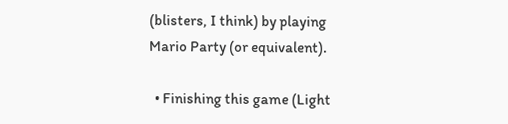(blisters, I think) by playing Mario Party (or equivalent).

  • Finishing this game (Light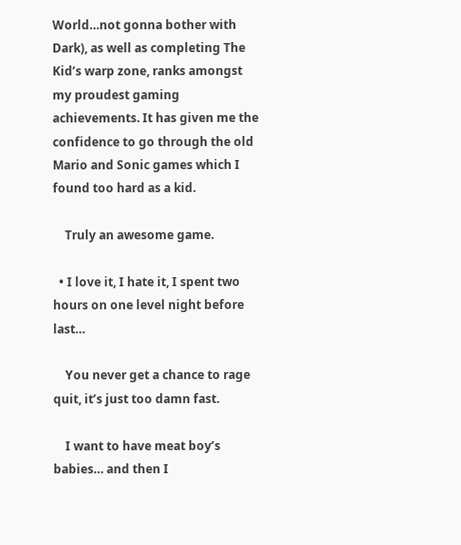World…not gonna bother with Dark), as well as completing The Kid’s warp zone, ranks amongst my proudest gaming achievements. It has given me the confidence to go through the old Mario and Sonic games which I found too hard as a kid.

    Truly an awesome game.

  • I love it, I hate it, I spent two hours on one level night before last…

    You never get a chance to rage quit, it’s just too damn fast.

    I want to have meat boy’s babies… and then I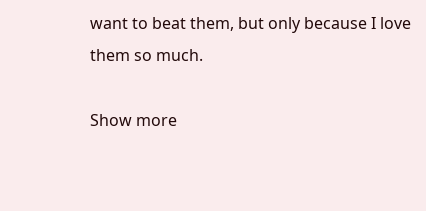want to beat them, but only because I love them so much.

Show more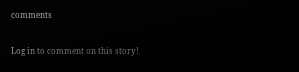comments

Log in to comment on this story!